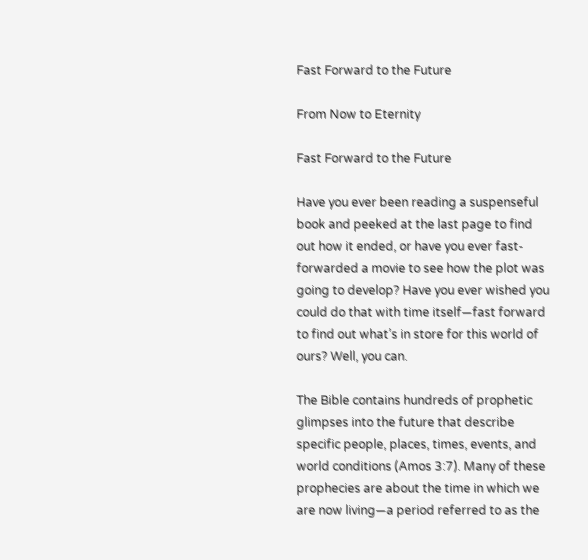Fast Forward to the Future

From Now to Eternity

Fast Forward to the Future

Have you ever been reading a suspenseful book and peeked at the last page to find out how it ended, or have you ever fast-forwarded a movie to see how the plot was going to develop? Have you ever wished you could do that with time itself—fast forward to find out what’s in store for this world of ours? Well, you can.

The Bible contains hundreds of prophetic glimpses into the future that describe specific people, places, times, events, and world conditions (Amos 3:7). Many of these prophecies are about the time in which we are now living—a period referred to as the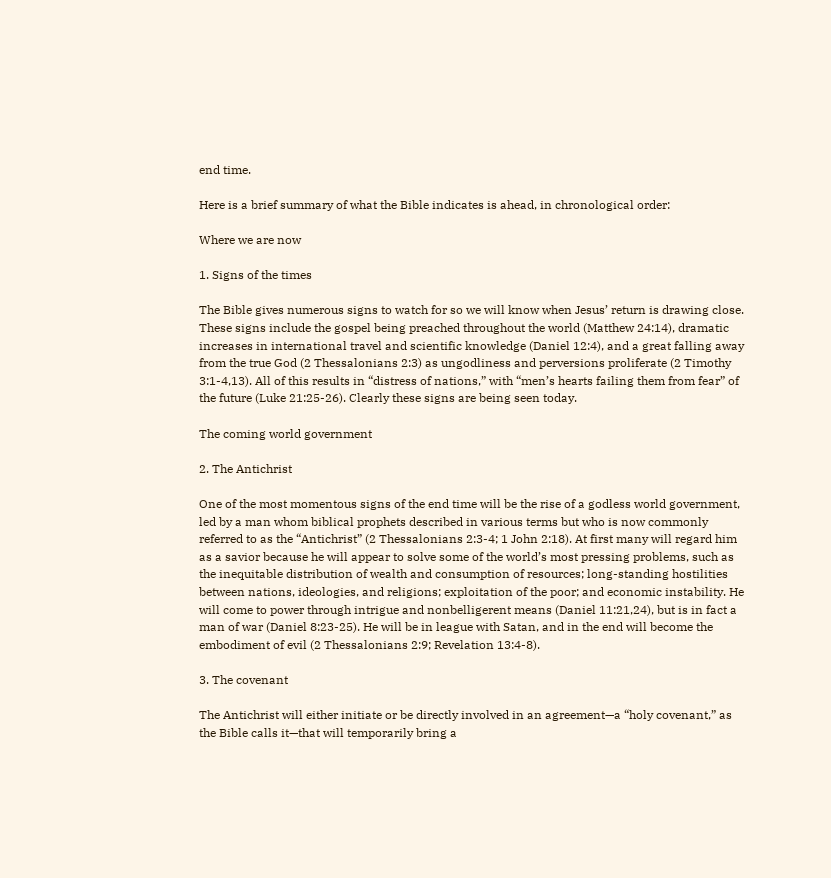end time.

Here is a brief summary of what the Bible indicates is ahead, in chronological order:

Where we are now

1. Signs of the times

The Bible gives numerous signs to watch for so we will know when Jesus’ return is drawing close. These signs include the gospel being preached throughout the world (Matthew 24:14), dramatic increases in international travel and scientific knowledge (Daniel 12:4), and a great falling away from the true God (2 Thessalonians 2:3) as ungodliness and perversions proliferate (2 Timothy 3:1-4,13). All of this results in “distress of nations,” with “men’s hearts failing them from fear” of the future (Luke 21:25-26). Clearly these signs are being seen today.

The coming world government

2. The Antichrist

One of the most momentous signs of the end time will be the rise of a godless world government, led by a man whom biblical prophets described in various terms but who is now commonly referred to as the “Antichrist” (2 Thessalonians 2:3-4; 1 John 2:18). At first many will regard him as a savior because he will appear to solve some of the world’s most pressing problems, such as the inequitable distribution of wealth and consumption of resources; long-standing hostilities between nations, ideologies, and religions; exploitation of the poor; and economic instability. He will come to power through intrigue and nonbelligerent means (Daniel 11:21,24), but is in fact a man of war (Daniel 8:23-25). He will be in league with Satan, and in the end will become the embodiment of evil (2 Thessalonians 2:9; Revelation 13:4-8).

3. The covenant

The Antichrist will either initiate or be directly involved in an agreement—a “holy covenant,” as the Bible calls it—that will temporarily bring a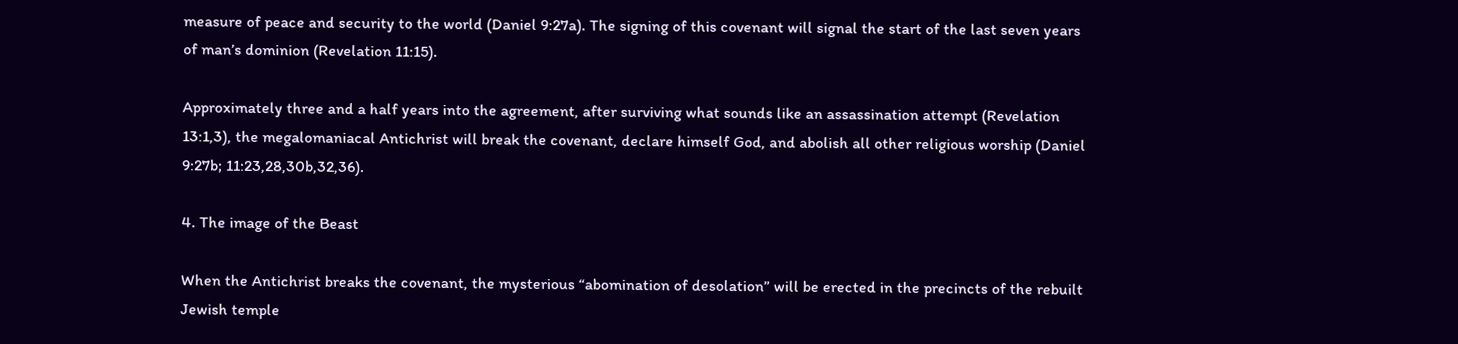measure of peace and security to the world (Daniel 9:27a). The signing of this covenant will signal the start of the last seven years of man’s dominion (Revelation 11:15).

Approximately three and a half years into the agreement, after surviving what sounds like an assassination attempt (Revelation 13:1,3), the megalomaniacal Antichrist will break the covenant, declare himself God, and abolish all other religious worship (Daniel 9:27b; 11:23,28,30b,32,36).

4. The image of the Beast

When the Antichrist breaks the covenant, the mysterious “abomination of desolation” will be erected in the precincts of the rebuilt Jewish temple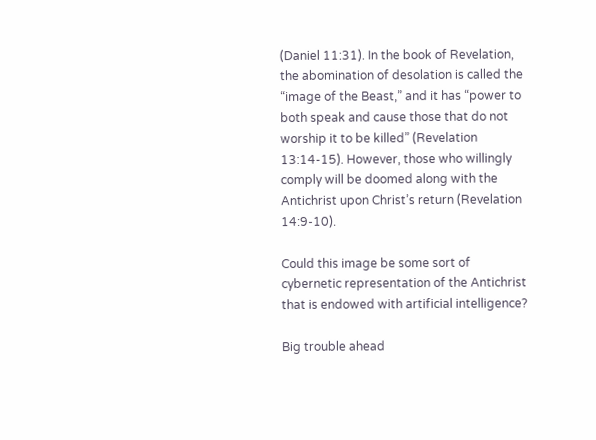(Daniel 11:31). In the book of Revelation, the abomination of desolation is called the “image of the Beast,” and it has “power to both speak and cause those that do not worship it to be killed” (Revelation 13:14-15). However, those who willingly comply will be doomed along with the Antichrist upon Christ’s return (Revelation 14:9-10).

Could this image be some sort of cybernetic representation of the Antichrist that is endowed with artificial intelligence?

Big trouble ahead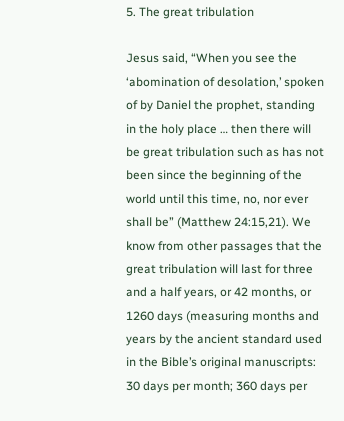5. The great tribulation

Jesus said, “When you see the ‘abomination of desolation,’ spoken of by Daniel the prophet, standing in the holy place … then there will be great tribulation such as has not been since the beginning of the world until this time, no, nor ever shall be” (Matthew 24:15,21). We know from other passages that the great tribulation will last for three and a half years, or 42 months, or 1260 days (measuring months and years by the ancient standard used in the Bible’s original manuscripts: 30 days per month; 360 days per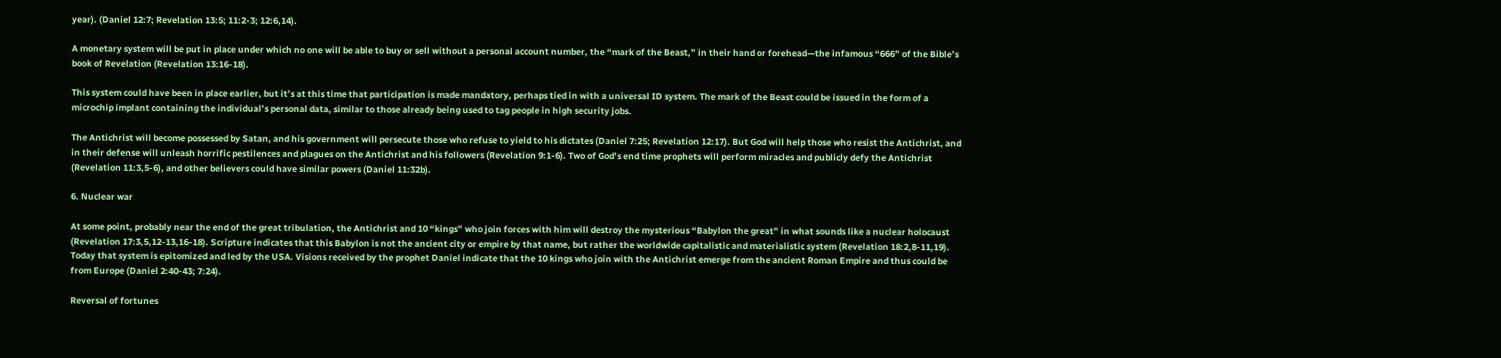year). (Daniel 12:7; Revelation 13:5; 11:2-3; 12:6,14).

A monetary system will be put in place under which no one will be able to buy or sell without a personal account number, the “mark of the Beast,” in their hand or forehead—the infamous “666” of the Bible’s book of Revelation (Revelation 13:16-18).

This system could have been in place earlier, but it’s at this time that participation is made mandatory, perhaps tied in with a universal ID system. The mark of the Beast could be issued in the form of a microchip implant containing the individual’s personal data, similar to those already being used to tag people in high security jobs.

The Antichrist will become possessed by Satan, and his government will persecute those who refuse to yield to his dictates (Daniel 7:25; Revelation 12:17). But God will help those who resist the Antichrist, and in their defense will unleash horrific pestilences and plagues on the Antichrist and his followers (Revelation 9:1-6). Two of God’s end time prophets will perform miracles and publicly defy the Antichrist (Revelation 11:3,5-6), and other believers could have similar powers (Daniel 11:32b).

6. Nuclear war

At some point, probably near the end of the great tribulation, the Antichrist and 10 “kings” who join forces with him will destroy the mysterious “Babylon the great” in what sounds like a nuclear holocaust (Revelation 17:3,5,12-13,16-18). Scripture indicates that this Babylon is not the ancient city or empire by that name, but rather the worldwide capitalistic and materialistic system (Revelation 18:2,8-11,19). Today that system is epitomized and led by the USA. Visions received by the prophet Daniel indicate that the 10 kings who join with the Antichrist emerge from the ancient Roman Empire and thus could be from Europe (Daniel 2:40-43; 7:24).

Reversal of fortunes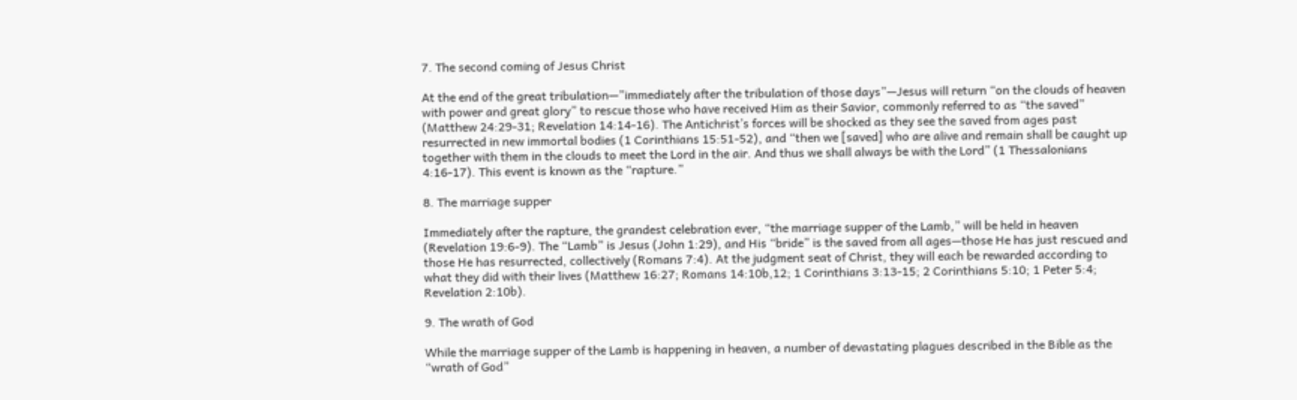7. The second coming of Jesus Christ

At the end of the great tribulation—”immediately after the tribulation of those days”—Jesus will return “on the clouds of heaven with power and great glory” to rescue those who have received Him as their Savior, commonly referred to as “the saved” (Matthew 24:29-31; Revelation 14:14-16). The Antichrist’s forces will be shocked as they see the saved from ages past resurrected in new immortal bodies (1 Corinthians 15:51-52), and “then we [saved] who are alive and remain shall be caught up together with them in the clouds to meet the Lord in the air. And thus we shall always be with the Lord” (1 Thessalonians 4:16-17). This event is known as the “rapture.”

8. The marriage supper

Immediately after the rapture, the grandest celebration ever, “the marriage supper of the Lamb,” will be held in heaven (Revelation 19:6-9). The “Lamb” is Jesus (John 1:29), and His “bride” is the saved from all ages—those He has just rescued and those He has resurrected, collectively (Romans 7:4). At the judgment seat of Christ, they will each be rewarded according to what they did with their lives (Matthew 16:27; Romans 14:10b,12; 1 Corinthians 3:13-15; 2 Corinthians 5:10; 1 Peter 5:4; Revelation 2:10b).

9. The wrath of God

While the marriage supper of the Lamb is happening in heaven, a number of devastating plagues described in the Bible as the “wrath of God”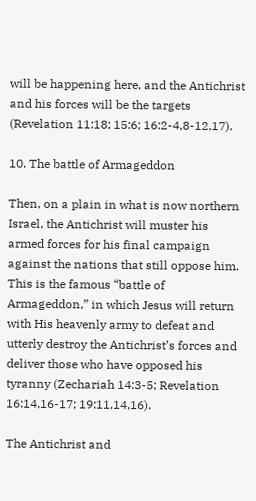will be happening here, and the Antichrist and his forces will be the targets (Revelation 11:18; 15:6; 16:2-4,8-12,17).

10. The battle of Armageddon

Then, on a plain in what is now northern Israel, the Antichrist will muster his armed forces for his final campaign against the nations that still oppose him. This is the famous “battle of Armageddon,” in which Jesus will return with His heavenly army to defeat and utterly destroy the Antichrist’s forces and deliver those who have opposed his tyranny (Zechariah 14:3-5; Revelation 16:14,16-17; 19:11,14,16).

The Antichrist and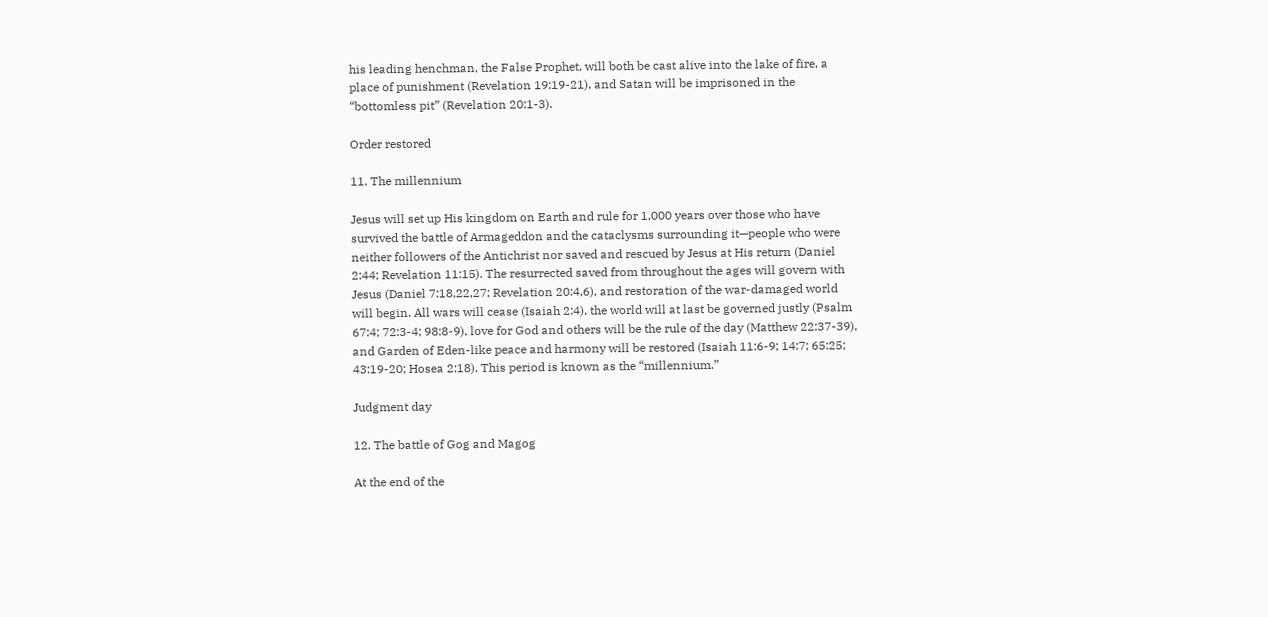his leading henchman, the False Prophet, will both be cast alive into the lake of fire, a place of punishment (Revelation 19:19-21), and Satan will be imprisoned in the “bottomless pit” (Revelation 20:1-3).

Order restored

11. The millennium

Jesus will set up His kingdom on Earth and rule for 1,000 years over those who have survived the battle of Armageddon and the cataclysms surrounding it—people who were neither followers of the Antichrist nor saved and rescued by Jesus at His return (Daniel 2:44; Revelation 11:15). The resurrected saved from throughout the ages will govern with Jesus (Daniel 7:18,22,27; Revelation 20:4,6), and restoration of the war-damaged world will begin. All wars will cease (Isaiah 2:4), the world will at last be governed justly (Psalm 67:4; 72:3-4; 98:8-9), love for God and others will be the rule of the day (Matthew 22:37-39), and Garden of Eden-like peace and harmony will be restored (Isaiah 11:6-9; 14:7; 65:25; 43:19-20; Hosea 2:18). This period is known as the “millennium.”

Judgment day

12. The battle of Gog and Magog

At the end of the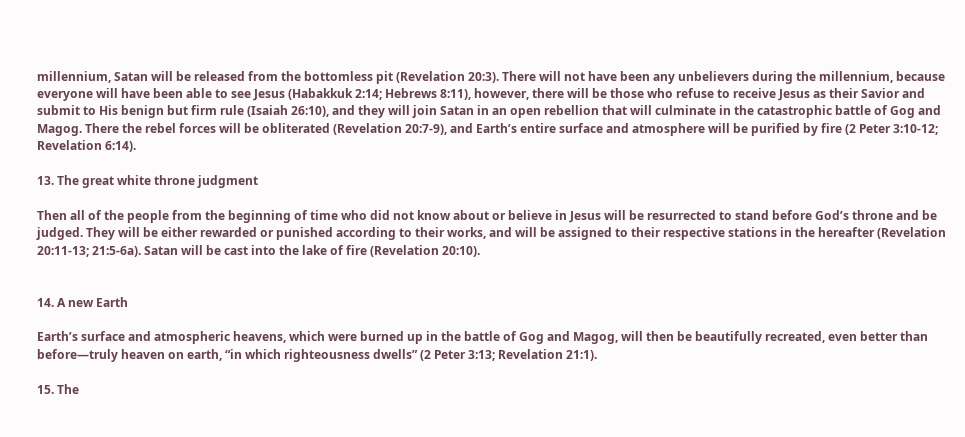millennium, Satan will be released from the bottomless pit (Revelation 20:3). There will not have been any unbelievers during the millennium, because everyone will have been able to see Jesus (Habakkuk 2:14; Hebrews 8:11), however, there will be those who refuse to receive Jesus as their Savior and submit to His benign but firm rule (Isaiah 26:10), and they will join Satan in an open rebellion that will culminate in the catastrophic battle of Gog and Magog. There the rebel forces will be obliterated (Revelation 20:7-9), and Earth’s entire surface and atmosphere will be purified by fire (2 Peter 3:10-12; Revelation 6:14).

13. The great white throne judgment

Then all of the people from the beginning of time who did not know about or believe in Jesus will be resurrected to stand before God’s throne and be judged. They will be either rewarded or punished according to their works, and will be assigned to their respective stations in the hereafter (Revelation 20:11-13; 21:5-6a). Satan will be cast into the lake of fire (Revelation 20:10).


14. A new Earth

Earth’s surface and atmospheric heavens, which were burned up in the battle of Gog and Magog, will then be beautifully recreated, even better than before—truly heaven on earth, “in which righteousness dwells” (2 Peter 3:13; Revelation 21:1).

15. The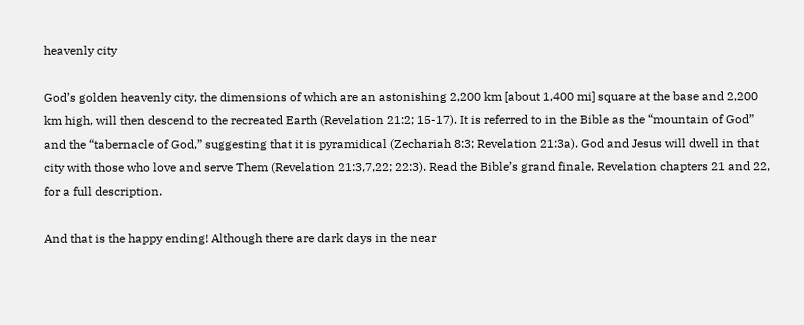heavenly city

God’s golden heavenly city, the dimensions of which are an astonishing 2,200 km [about 1,400 mi] square at the base and 2,200 km high, will then descend to the recreated Earth (Revelation 21:2; 15-17). It is referred to in the Bible as the “mountain of God” and the “tabernacle of God,” suggesting that it is pyramidical (Zechariah 8:3; Revelation 21:3a). God and Jesus will dwell in that city with those who love and serve Them (Revelation 21:3,7,22; 22:3). Read the Bible’s grand finale, Revelation chapters 21 and 22, for a full description.

And that is the happy ending! Although there are dark days in the near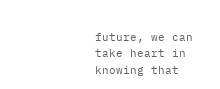future, we can take heart in knowing that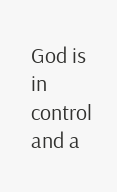God is in control and a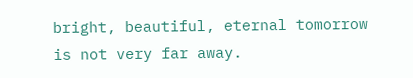bright, beautiful, eternal tomorrow is not very far away.